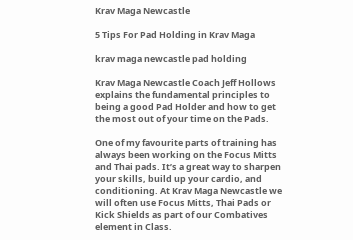Krav Maga Newcastle

5 Tips For Pad Holding in Krav Maga

krav maga newcastle pad holding

Krav Maga Newcastle Coach Jeff Hollows explains the fundamental principles to being a good Pad Holder and how to get the most out of your time on the Pads.

One of my favourite parts of training has always been working on the Focus Mitts and Thai pads. It’s a great way to sharpen your skills, build up your cardio, and conditioning. At Krav Maga Newcastle we will often use Focus Mitts, Thai Pads or Kick Shields as part of our Combatives element in Class.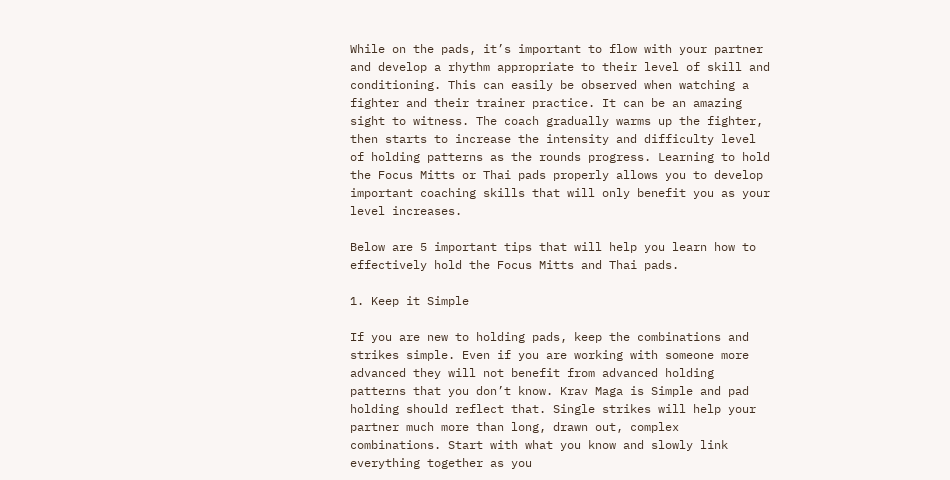While on the pads, it’s important to flow with your partner and develop a rhythm appropriate to their level of skill and conditioning. This can easily be observed when watching a fighter and their trainer practice. It can be an amazing sight to witness. The coach gradually warms up the fighter, then starts to increase the intensity and difficulty level of holding patterns as the rounds progress. Learning to hold the Focus Mitts or Thai pads properly allows you to develop important coaching skills that will only benefit you as your level increases.

Below are 5 important tips that will help you learn how to effectively hold the Focus Mitts and Thai pads.

1. Keep it Simple

If you are new to holding pads, keep the combinations and strikes simple. Even if you are working with someone more advanced they will not benefit from advanced holding patterns that you don’t know. Krav Maga is Simple and pad holding should reflect that. Single strikes will help your partner much more than long, drawn out, complex combinations. Start with what you know and slowly link everything together as you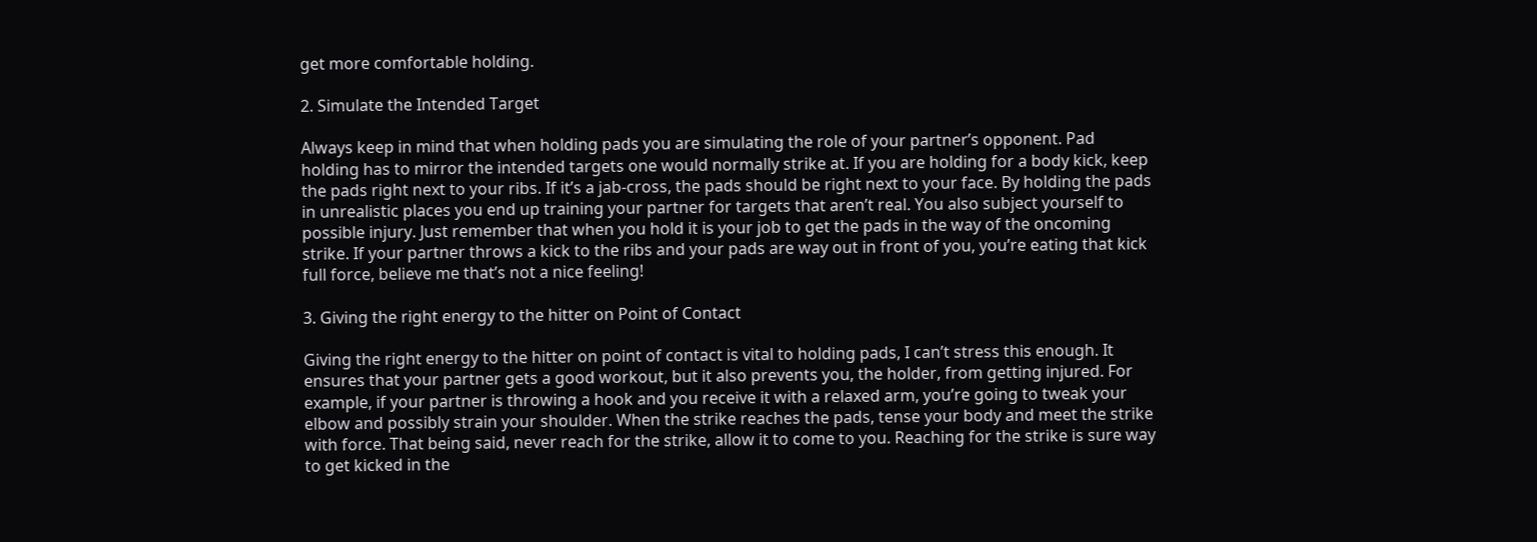get more comfortable holding.

2. Simulate the Intended Target

Always keep in mind that when holding pads you are simulating the role of your partner’s opponent. Pad holding has to mirror the intended targets one would normally strike at. If you are holding for a body kick, keep the pads right next to your ribs. If it’s a jab-cross, the pads should be right next to your face. By holding the pads in unrealistic places you end up training your partner for targets that aren’t real. You also subject yourself to possible injury. Just remember that when you hold it is your job to get the pads in the way of the oncoming strike. If your partner throws a kick to the ribs and your pads are way out in front of you, you’re eating that kick full force, believe me that’s not a nice feeling!

3. Giving the right energy to the hitter on Point of Contact

Giving the right energy to the hitter on point of contact is vital to holding pads, I can’t stress this enough. It ensures that your partner gets a good workout, but it also prevents you, the holder, from getting injured. For example, if your partner is throwing a hook and you receive it with a relaxed arm, you’re going to tweak your elbow and possibly strain your shoulder. When the strike reaches the pads, tense your body and meet the strike with force. That being said, never reach for the strike, allow it to come to you. Reaching for the strike is sure way to get kicked in the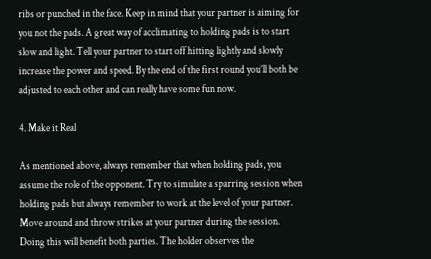ribs or punched in the face. Keep in mind that your partner is aiming for you not the pads. A great way of acclimating to holding pads is to start slow and light. Tell your partner to start off hitting lightly and slowly increase the power and speed. By the end of the first round you’ll both be adjusted to each other and can really have some fun now.

4. Make it Real

As mentioned above, always remember that when holding pads, you assume the role of the opponent. Try to simulate a sparring session when holding pads but always remember to work at the level of your partner. Move around and throw strikes at your partner during the session. Doing this will benefit both parties. The holder observes the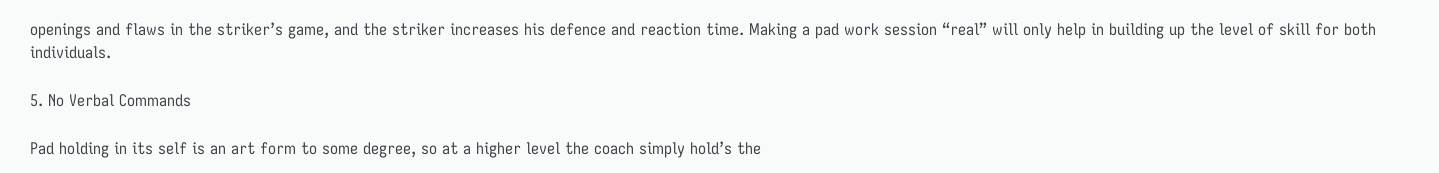openings and flaws in the striker’s game, and the striker increases his defence and reaction time. Making a pad work session “real” will only help in building up the level of skill for both individuals.

5. No Verbal Commands

Pad holding in its self is an art form to some degree, so at a higher level the coach simply hold’s the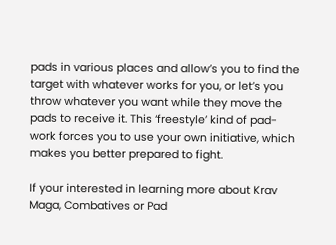pads in various places and allow’s you to find the target with whatever works for you, or let’s you throw whatever you want while they move the pads to receive it. This ‘freestyle’ kind of pad-work forces you to use your own initiative, which makes you better prepared to fight.

If your interested in learning more about Krav Maga, Combatives or Pad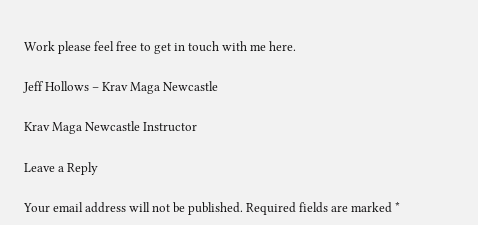Work please feel free to get in touch with me here.

Jeff Hollows – Krav Maga Newcastle

Krav Maga Newcastle Instructor

Leave a Reply

Your email address will not be published. Required fields are marked *